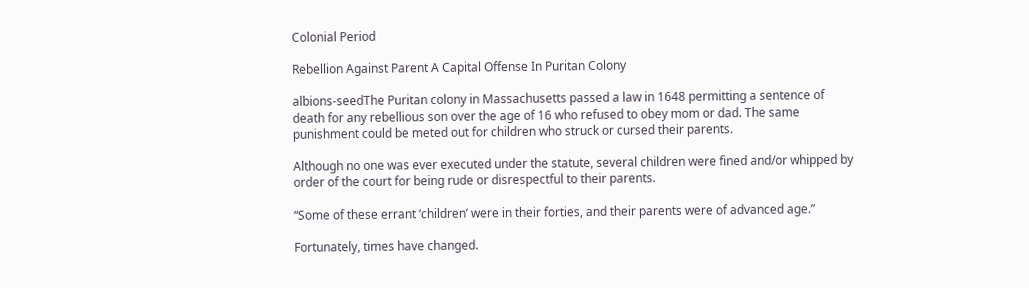Colonial Period

Rebellion Against Parent A Capital Offense In Puritan Colony

albions-seedThe Puritan colony in Massachusetts passed a law in 1648 permitting a sentence of death for any rebellious son over the age of 16 who refused to obey mom or dad. The same punishment could be meted out for children who struck or cursed their parents.

Although no one was ever executed under the statute, several children were fined and/or whipped by order of the court for being rude or disrespectful to their parents.

“Some of these errant ‘children’ were in their forties, and their parents were of advanced age.”

Fortunately, times have changed.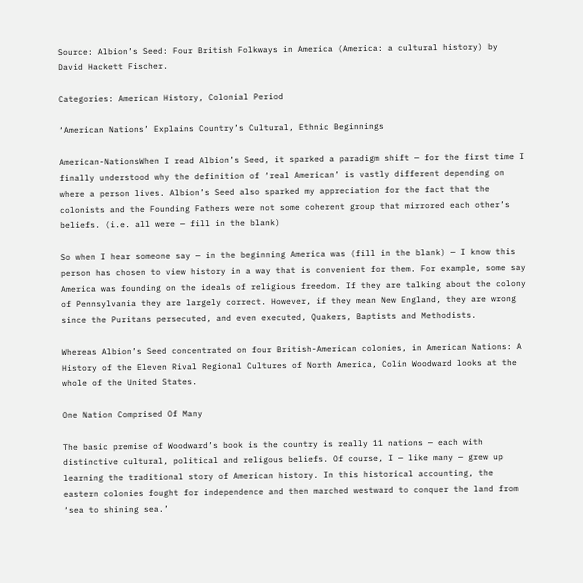Source: Albion’s Seed: Four British Folkways in America (America: a cultural history) by David Hackett Fischer.

Categories: American History, Colonial Period

‘American Nations’ Explains Country’s Cultural, Ethnic Beginnings

American-NationsWhen I read Albion’s Seed, it sparked a paradigm shift — for the first time I finally understood why the definition of ‘real American’ is vastly different depending on where a person lives. Albion’s Seed also sparked my appreciation for the fact that the colonists and the Founding Fathers were not some coherent group that mirrored each other’s beliefs. (i.e. all were — fill in the blank)

So when I hear someone say — in the beginning America was (fill in the blank) — I know this person has chosen to view history in a way that is convenient for them. For example, some say America was founding on the ideals of religious freedom. If they are talking about the colony of Pennsylvania they are largely correct. However, if they mean New England, they are wrong since the Puritans persecuted, and even executed, Quakers, Baptists and Methodists.

Whereas Albion’s Seed concentrated on four British-American colonies, in American Nations: A History of the Eleven Rival Regional Cultures of North America, Colin Woodward looks at the whole of the United States.

One Nation Comprised Of Many

The basic premise of Woodward’s book is the country is really 11 nations — each with distinctive cultural, political and religous beliefs. Of course, I — like many — grew up learning the traditional story of American history. In this historical accounting, the eastern colonies fought for independence and then marched westward to conquer the land from ‘sea to shining sea.’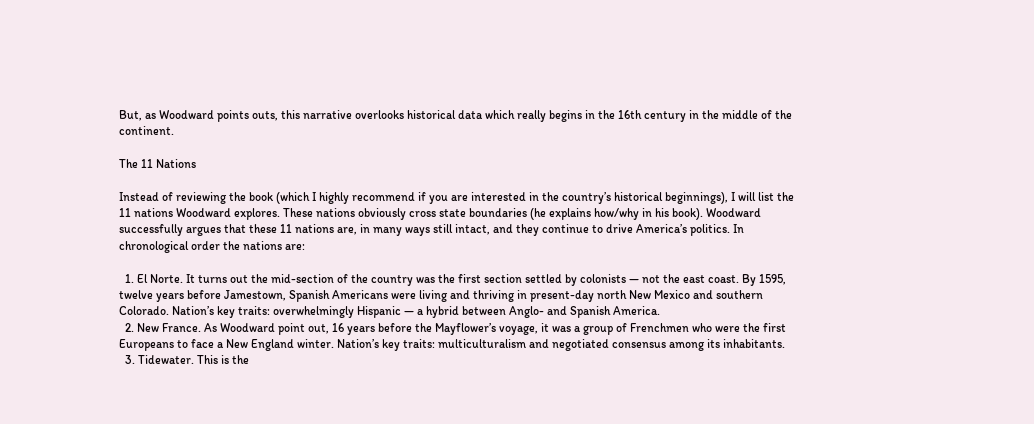But, as Woodward points outs, this narrative overlooks historical data which really begins in the 16th century in the middle of the continent.

The 11 Nations

Instead of reviewing the book (which I highly recommend if you are interested in the country’s historical beginnings), I will list the 11 nations Woodward explores. These nations obviously cross state boundaries (he explains how/why in his book). Woodward successfully argues that these 11 nations are, in many ways still intact, and they continue to drive America’s politics. In chronological order the nations are:

  1. El Norte. It turns out the mid-section of the country was the first section settled by colonists — not the east coast. By 1595, twelve years before Jamestown, Spanish Americans were living and thriving in present-day north New Mexico and southern Colorado. Nation’s key traits: overwhelmingly Hispanic — a hybrid between Anglo- and Spanish America.
  2. New France. As Woodward point out, 16 years before the Mayflower’s voyage, it was a group of Frenchmen who were the first Europeans to face a New England winter. Nation’s key traits: multiculturalism and negotiated consensus among its inhabitants.
  3. Tidewater. This is the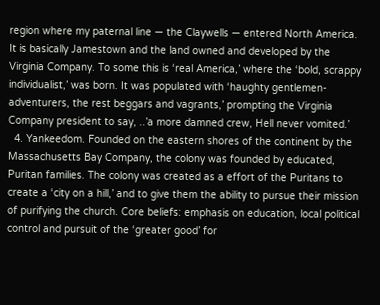region where my paternal line — the Claywells — entered North America. It is basically Jamestown and the land owned and developed by the Virginia Company. To some this is ‘real America,’ where the ‘bold, scrappy individualist,’ was born. It was populated with ‘haughty gentlemen-adventurers, the rest beggars and vagrants,’ prompting the Virginia Company president to say, ..’a more damned crew, Hell never vomited.’
  4. Yankeedom. Founded on the eastern shores of the continent by the Massachusetts Bay Company, the colony was founded by educated, Puritan families. The colony was created as a effort of the Puritans to create a ‘city on a hill,’ and to give them the ability to pursue their mission of purifying the church. Core beliefs: emphasis on education, local political control and pursuit of the ‘greater good’ for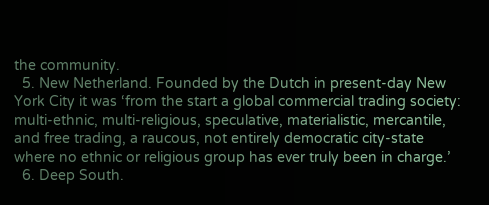the community.
  5. New Netherland. Founded by the Dutch in present-day New York City it was ‘from the start a global commercial trading society: multi-ethnic, multi-religious, speculative, materialistic, mercantile, and free trading, a raucous, not entirely democratic city-state where no ethnic or religious group has ever truly been in charge.’
  6. Deep South.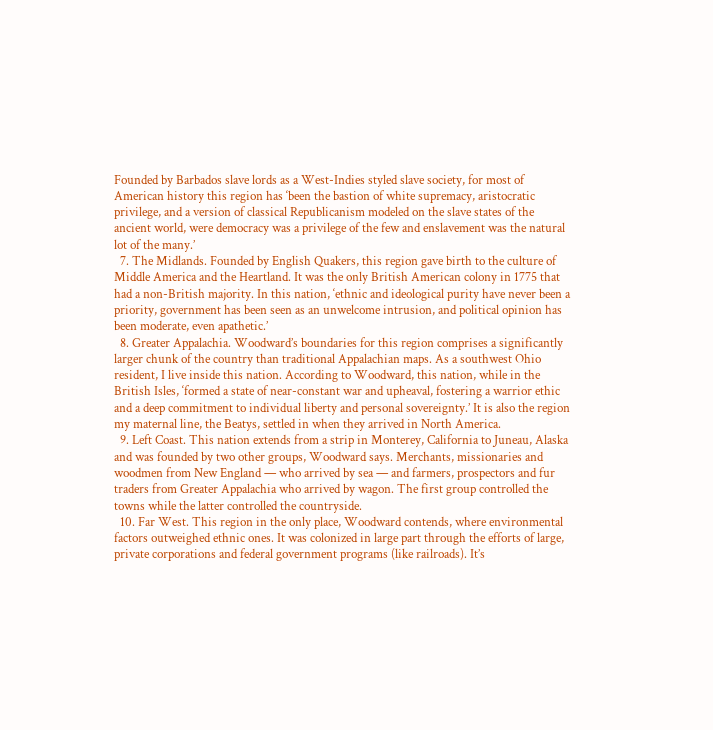Founded by Barbados slave lords as a West-Indies styled slave society, for most of American history this region has ‘been the bastion of white supremacy, aristocratic privilege, and a version of classical Republicanism modeled on the slave states of the ancient world, were democracy was a privilege of the few and enslavement was the natural lot of the many.’
  7. The Midlands. Founded by English Quakers, this region gave birth to the culture of Middle America and the Heartland. It was the only British American colony in 1775 that had a non-British majority. In this nation, ‘ethnic and ideological purity have never been a priority, government has been seen as an unwelcome intrusion, and political opinion has been moderate, even apathetic.’
  8. Greater Appalachia. Woodward’s boundaries for this region comprises a significantly larger chunk of the country than traditional Appalachian maps. As a southwest Ohio resident, I live inside this nation. According to Woodward, this nation, while in the British Isles, ‘formed a state of near-constant war and upheaval, fostering a warrior ethic and a deep commitment to individual liberty and personal sovereignty.’ It is also the region my maternal line, the Beatys, settled in when they arrived in North America.
  9. Left Coast. This nation extends from a strip in Monterey, California to Juneau, Alaska and was founded by two other groups, Woodward says. Merchants, missionaries and woodmen from New England — who arrived by sea — and farmers, prospectors and fur traders from Greater Appalachia who arrived by wagon. The first group controlled the towns while the latter controlled the countryside.
  10. Far West. This region in the only place, Woodward contends, where environmental factors outweighed ethnic ones. It was colonized in large part through the efforts of large, private corporations and federal government programs (like railroads). It’s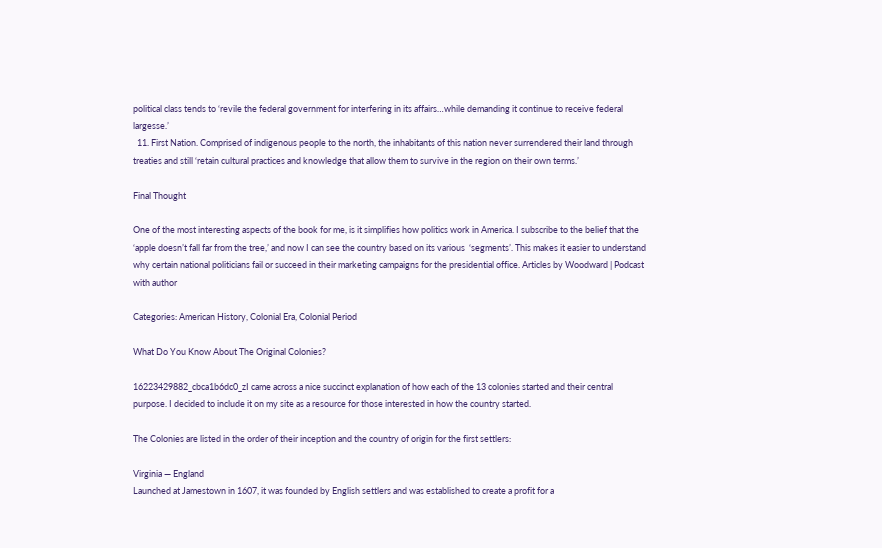political class tends to ‘revile the federal government for interfering in its affairs…while demanding it continue to receive federal largesse.’
  11. First Nation. Comprised of indigenous people to the north, the inhabitants of this nation never surrendered their land through treaties and still ‘retain cultural practices and knowledge that allow them to survive in the region on their own terms.’

Final Thought

One of the most interesting aspects of the book for me, is it simplifies how politics work in America. I subscribe to the belief that the ‘apple doesn’t fall far from the tree,’ and now I can see the country based on its various  ‘segments’. This makes it easier to understand why certain national politicians fail or succeed in their marketing campaigns for the presidential office. Articles by Woodward | Podcast with author

Categories: American History, Colonial Era, Colonial Period

What Do You Know About The Original Colonies?

16223429882_cbca1b6dc0_zI came across a nice succinct explanation of how each of the 13 colonies started and their central purpose. I decided to include it on my site as a resource for those interested in how the country started.

The Colonies are listed in the order of their inception and the country of origin for the first settlers:

Virginia — England
Launched at Jamestown in 1607, it was founded by English settlers and was established to create a profit for a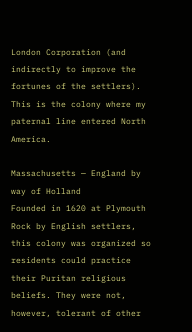London Corporation (and indirectly to improve the fortunes of the settlers). This is the colony where my paternal line entered North America.

Massachusetts — England by way of Holland
Founded in 1620 at Plymouth Rock by English settlers, this colony was organized so residents could practice their Puritan religious beliefs. They were not, however, tolerant of other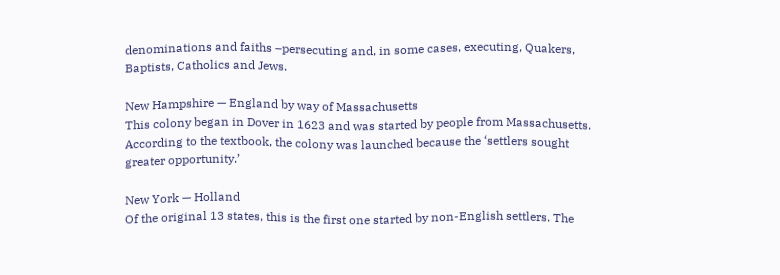denominations and faiths –persecuting and, in some cases, executing, Quakers, Baptists, Catholics and Jews.

New Hampshire — England by way of Massachusetts
This colony began in Dover in 1623 and was started by people from Massachusetts. According to the textbook, the colony was launched because the ‘settlers sought greater opportunity.’

New York — Holland
Of the original 13 states, this is the first one started by non-English settlers. The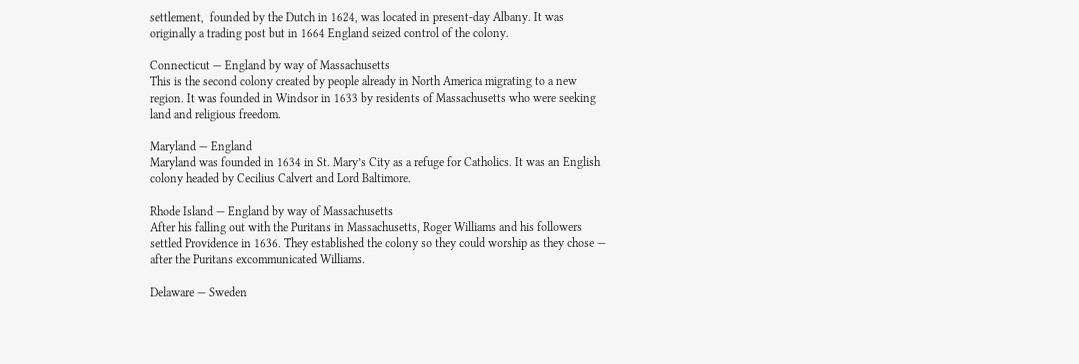settlement,  founded by the Dutch in 1624, was located in present-day Albany. It was originally a trading post but in 1664 England seized control of the colony.

Connecticut — England by way of Massachusetts
This is the second colony created by people already in North America migrating to a new region. It was founded in Windsor in 1633 by residents of Massachusetts who were seeking land and religious freedom.

Maryland — England
Maryland was founded in 1634 in St. Mary’s City as a refuge for Catholics. It was an English colony headed by Cecilius Calvert and Lord Baltimore.

Rhode Island — England by way of Massachusetts
After his falling out with the Puritans in Massachusetts, Roger Williams and his followers settled Providence in 1636. They established the colony so they could worship as they chose — after the Puritans excommunicated Williams.

Delaware — Sweden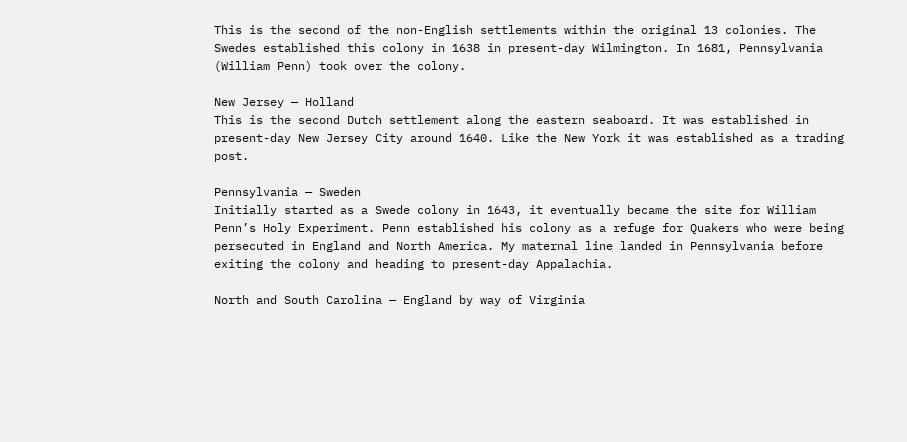This is the second of the non-English settlements within the original 13 colonies. The Swedes established this colony in 1638 in present-day Wilmington. In 1681, Pennsylvania (William Penn) took over the colony.

New Jersey — Holland
This is the second Dutch settlement along the eastern seaboard. It was established in present-day New Jersey City around 1640. Like the New York it was established as a trading post.

Pennsylvania — Sweden
Initially started as a Swede colony in 1643, it eventually became the site for William Penn’s Holy Experiment. Penn established his colony as a refuge for Quakers who were being persecuted in England and North America. My maternal line landed in Pennsylvania before exiting the colony and heading to present-day Appalachia.

North and South Carolina — England by way of Virginia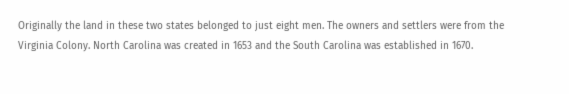Originally the land in these two states belonged to just eight men. The owners and settlers were from the Virginia Colony. North Carolina was created in 1653 and the South Carolina was established in 1670.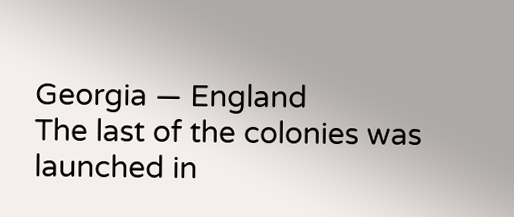Georgia — England
The last of the colonies was launched in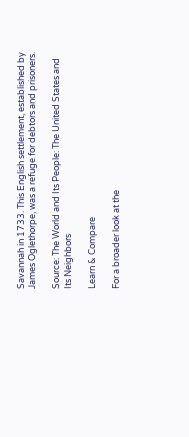Savannah in 1733. This English settlement, established by James Oglethorpe, was a refuge for debtors and prisoners.

Source: The World and Its People: The United States and Its Neighbors

Learn & Compare

For a broader look at the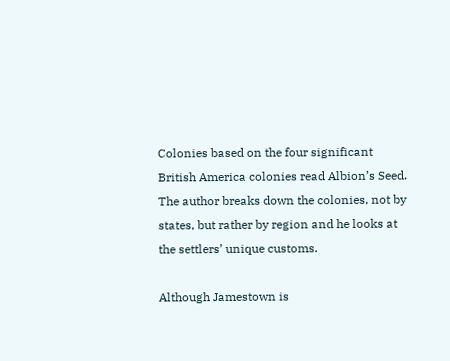Colonies based on the four significant British America colonies read Albion’s Seed. The author breaks down the colonies, not by states, but rather by region and he looks at the settlers’ unique customs.

Although Jamestown is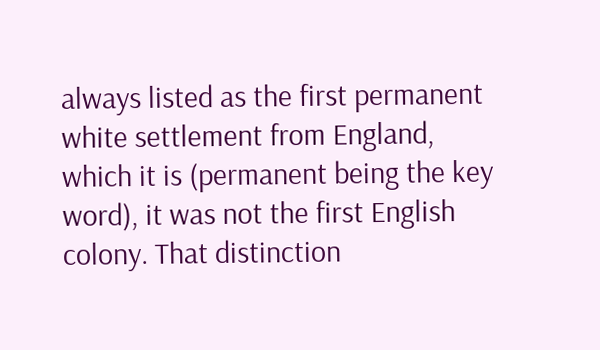always listed as the first permanent white settlement from England, which it is (permanent being the key word), it was not the first English colony. That distinction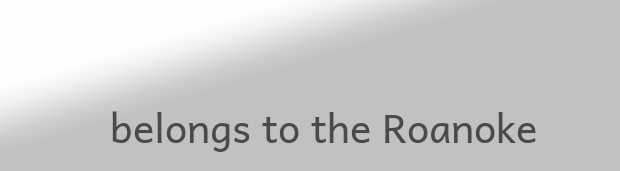belongs to the Roanoke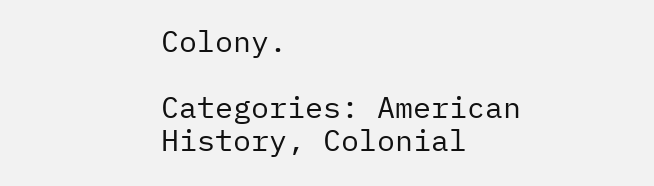Colony.

Categories: American History, Colonial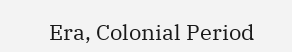Era, Colonial Period